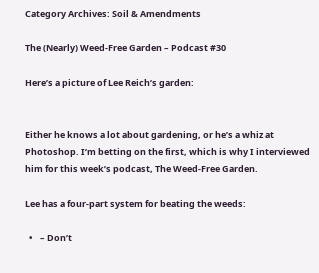Category Archives: Soil & Amendments

The (Nearly) Weed-Free Garden – Podcast #30

Here’s a picture of Lee Reich’s garden:


Either he knows a lot about gardening, or he’s a whiz at Photoshop. I’m betting on the first, which is why I interviewed him for this week’s podcast, The Weed-Free Garden.

Lee has a four-part system for beating the weeds:

  •    – Don’t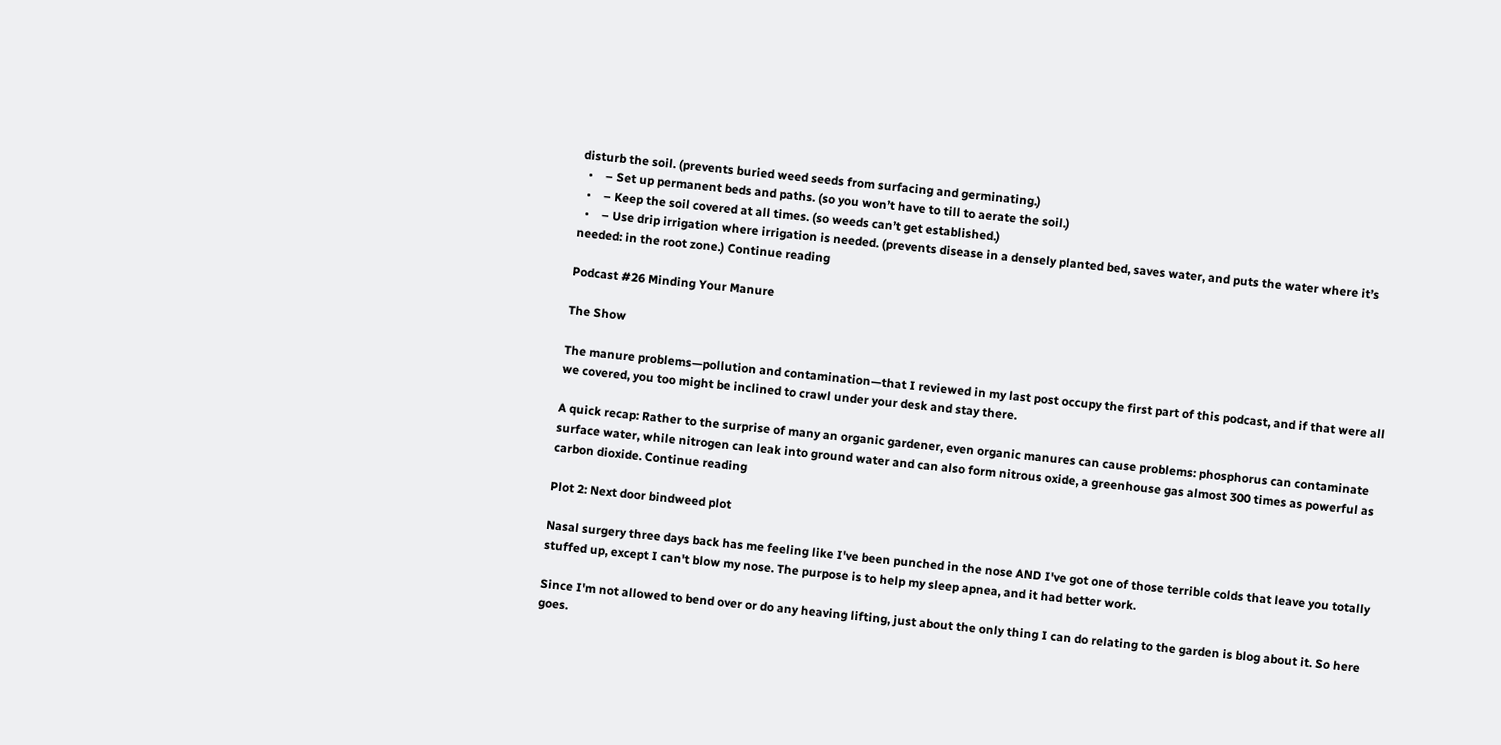disturb the soil. (prevents buried weed seeds from surfacing and germinating.)
  •    – Set up permanent beds and paths. (so you won’t have to till to aerate the soil.)
  •    – Keep the soil covered at all times. (so weeds can’t get established.)
  •    – Use drip irrigation where irrigation is needed. (prevents disease in a densely planted bed, saves water, and puts the water where it’s needed: in the root zone.) Continue reading

Podcast #26 Minding Your Manure

The Show

The manure problems—pollution and contamination—that I reviewed in my last post occupy the first part of this podcast, and if that were all we covered, you too might be inclined to crawl under your desk and stay there.

A quick recap: Rather to the surprise of many an organic gardener, even organic manures can cause problems: phosphorus can contaminate surface water, while nitrogen can leak into ground water and can also form nitrous oxide, a greenhouse gas almost 300 times as powerful as carbon dioxide. Continue reading

Plot 2: Next door bindweed plot

Nasal surgery three days back has me feeling like I've been punched in the nose AND I've got one of those terrible colds that leave you totally stuffed up, except I can't blow my nose. The purpose is to help my sleep apnea, and it had better work.

Since I'm not allowed to bend over or do any heaving lifting, just about the only thing I can do relating to the garden is blog about it. So here goes.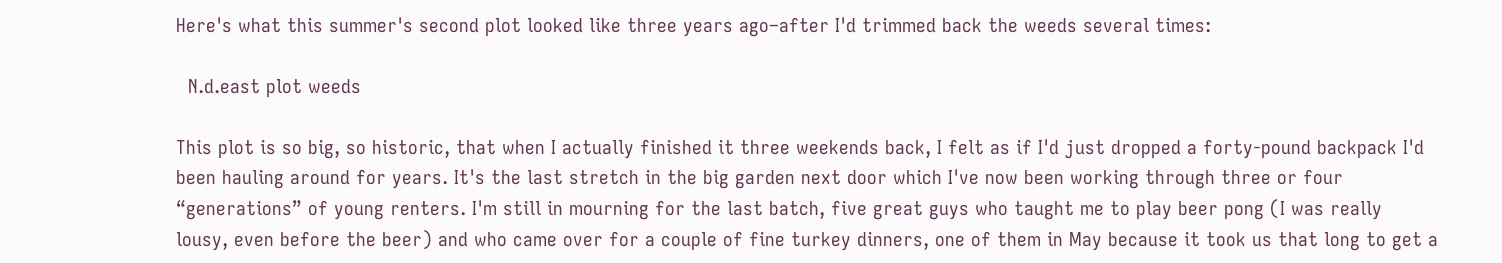Here's what this summer's second plot looked like three years ago–after I'd trimmed back the weeds several times:

  N.d.east plot weeds

This plot is so big, so historic, that when I actually finished it three weekends back, I felt as if I'd just dropped a forty-pound backpack I'd been hauling around for years. It's the last stretch in the big garden next door which I've now been working through three or four “generations” of young renters. I'm still in mourning for the last batch, five great guys who taught me to play beer pong (I was really lousy, even before the beer) and who came over for a couple of fine turkey dinners, one of them in May because it took us that long to get a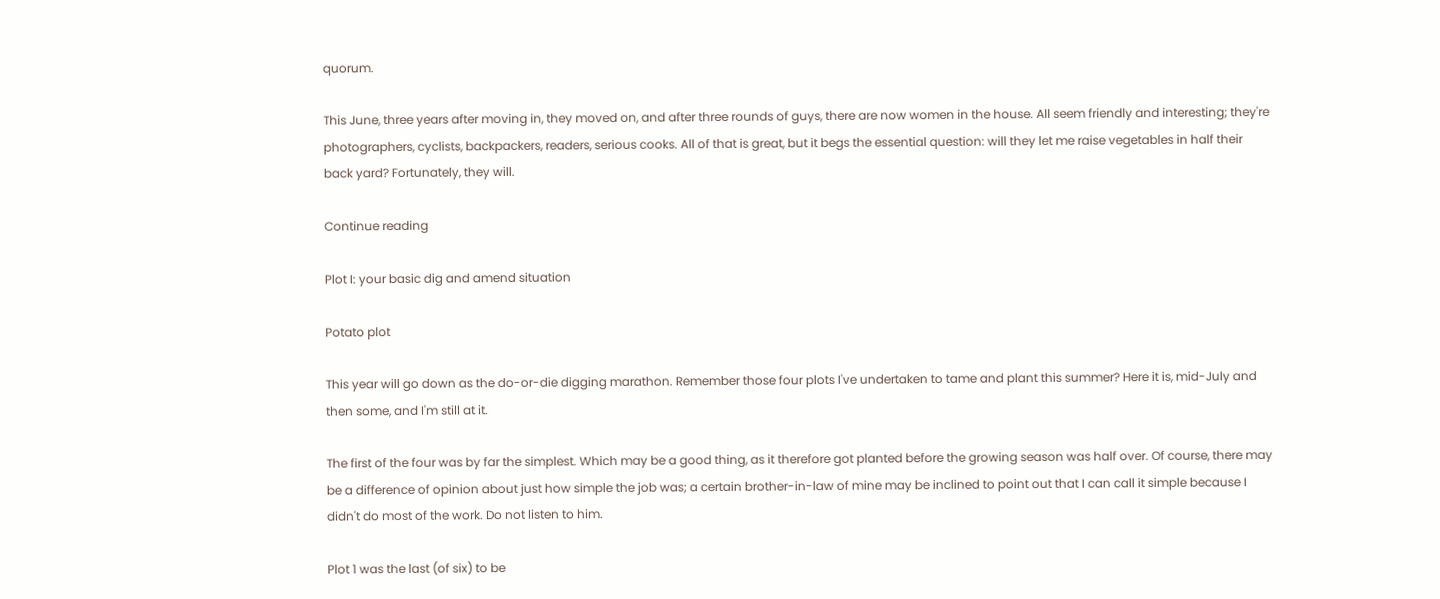quorum.

This June, three years after moving in, they moved on, and after three rounds of guys, there are now women in the house. All seem friendly and interesting; they're photographers, cyclists, backpackers, readers, serious cooks. All of that is great, but it begs the essential question: will they let me raise vegetables in half their back yard? Fortunately, they will.

Continue reading

Plot I: your basic dig and amend situation

Potato plot

This year will go down as the do-or-die digging marathon. Remember those four plots I've undertaken to tame and plant this summer? Here it is, mid-July and then some, and I'm still at it.

The first of the four was by far the simplest. Which may be a good thing, as it therefore got planted before the growing season was half over. Of course, there may be a difference of opinion about just how simple the job was; a certain brother-in-law of mine may be inclined to point out that I can call it simple because I didn't do most of the work. Do not listen to him.

Plot 1 was the last (of six) to be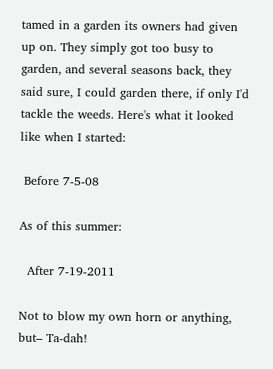tamed in a garden its owners had given up on. They simply got too busy to garden, and several seasons back, they said sure, I could garden there, if only I'd tackle the weeds. Here's what it looked like when I started:

 Before 7-5-08

As of this summer:

  After 7-19-2011

Not to blow my own horn or anything, but– Ta-dah!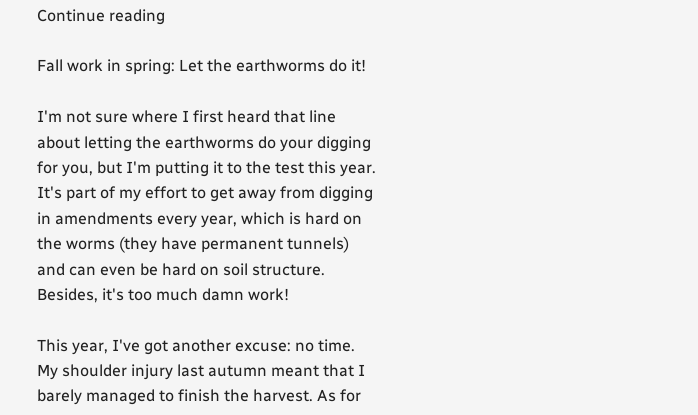Continue reading

Fall work in spring: Let the earthworms do it!

I'm not sure where I first heard that line about letting the earthworms do your digging for you, but I'm putting it to the test this year. It's part of my effort to get away from digging in amendments every year, which is hard on the worms (they have permanent tunnels) and can even be hard on soil structure. Besides, it's too much damn work!

This year, I've got another excuse: no time. My shoulder injury last autumn meant that I barely managed to finish the harvest. As for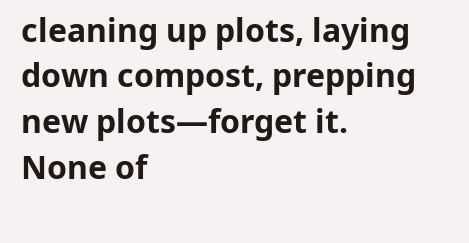cleaning up plots, laying down compost, prepping new plots—forget it. None of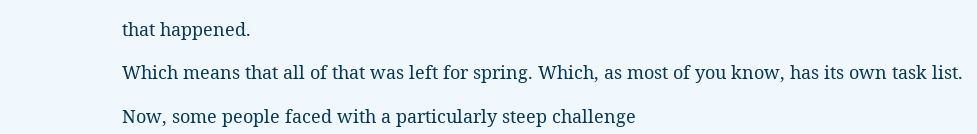that happened.

Which means that all of that was left for spring. Which, as most of you know, has its own task list.

Now, some people faced with a particularly steep challenge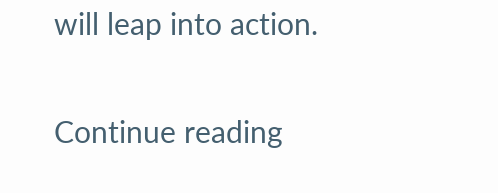will leap into action.

Continue reading